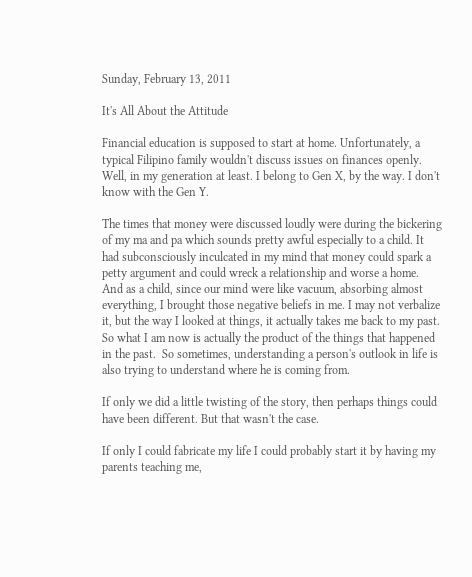Sunday, February 13, 2011

It's All About the Attitude

Financial education is supposed to start at home. Unfortunately, a typical Filipino family wouldn't discuss issues on finances openly.  Well, in my generation at least. I belong to Gen X, by the way. I don't know with the Gen Y.

The times that money were discussed loudly were during the bickering of my ma and pa which sounds pretty awful especially to a child. It had subconsciously inculcated in my mind that money could spark a petty argument and could wreck a relationship and worse a home. And as a child, since our mind were like vacuum, absorbing almost everything, I brought those negative beliefs in me. I may not verbalize it, but the way I looked at things, it actually takes me back to my past.  So what I am now is actually the product of the things that happened in the past.  So sometimes, understanding a person's outlook in life is also trying to understand where he is coming from.

If only we did a little twisting of the story, then perhaps things could have been different. But that wasn't the case.

If only I could fabricate my life I could probably start it by having my parents teaching me,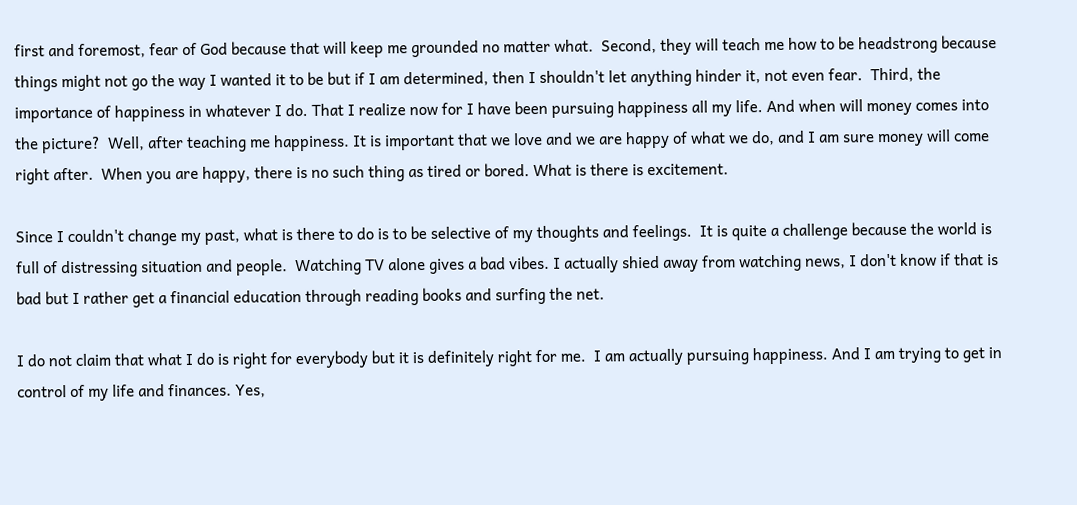first and foremost, fear of God because that will keep me grounded no matter what.  Second, they will teach me how to be headstrong because things might not go the way I wanted it to be but if I am determined, then I shouldn't let anything hinder it, not even fear.  Third, the importance of happiness in whatever I do. That I realize now for I have been pursuing happiness all my life. And when will money comes into the picture?  Well, after teaching me happiness. It is important that we love and we are happy of what we do, and I am sure money will come right after.  When you are happy, there is no such thing as tired or bored. What is there is excitement.

Since I couldn't change my past, what is there to do is to be selective of my thoughts and feelings.  It is quite a challenge because the world is full of distressing situation and people.  Watching TV alone gives a bad vibes. I actually shied away from watching news, I don't know if that is bad but I rather get a financial education through reading books and surfing the net.

I do not claim that what I do is right for everybody but it is definitely right for me.  I am actually pursuing happiness. And I am trying to get in control of my life and finances. Yes,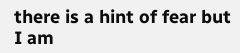there is a hint of fear but I am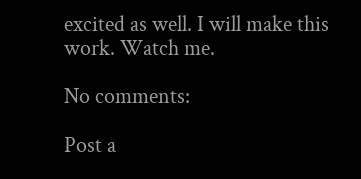excited as well. I will make this work. Watch me.

No comments:

Post a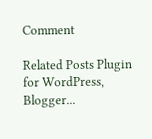Comment

Related Posts Plugin for WordPress, Blogger...